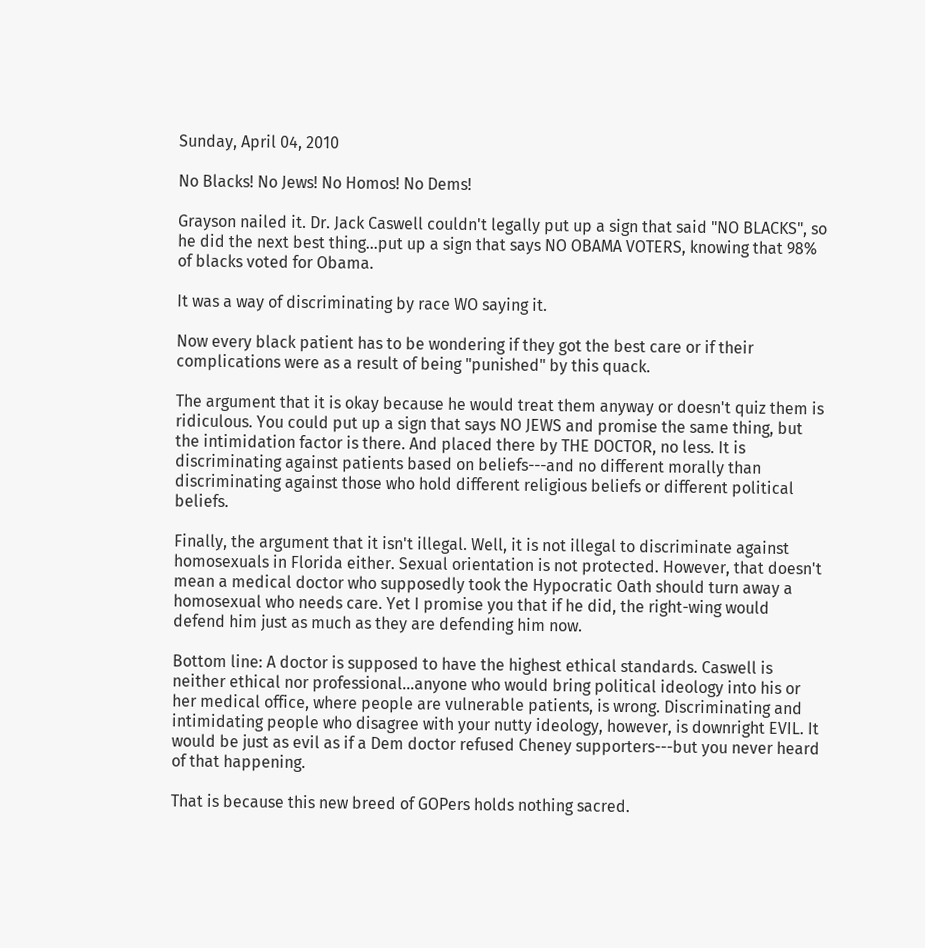Sunday, April 04, 2010

No Blacks! No Jews! No Homos! No Dems!

Grayson nailed it. Dr. Jack Caswell couldn't legally put up a sign that said "NO BLACKS", so he did the next best thing...put up a sign that says NO OBAMA VOTERS, knowing that 98% of blacks voted for Obama.

It was a way of discriminating by race WO saying it.

Now every black patient has to be wondering if they got the best care or if their complications were as a result of being "punished" by this quack.

The argument that it is okay because he would treat them anyway or doesn't quiz them is ridiculous. You could put up a sign that says NO JEWS and promise the same thing, but the intimidation factor is there. And placed there by THE DOCTOR, no less. It is discriminating against patients based on beliefs---and no different morally than discriminating against those who hold different religious beliefs or different political beliefs.

Finally, the argument that it isn't illegal. Well, it is not illegal to discriminate against homosexuals in Florida either. Sexual orientation is not protected. However, that doesn't mean a medical doctor who supposedly took the Hypocratic Oath should turn away a homosexual who needs care. Yet I promise you that if he did, the right-wing would defend him just as much as they are defending him now.

Bottom line: A doctor is supposed to have the highest ethical standards. Caswell is neither ethical nor professional...anyone who would bring political ideology into his or her medical office, where people are vulnerable patients, is wrong. Discriminating and intimidating people who disagree with your nutty ideology, however, is downright EVIL. It would be just as evil as if a Dem doctor refused Cheney supporters---but you never heard of that happening.

That is because this new breed of GOPers holds nothing sacred.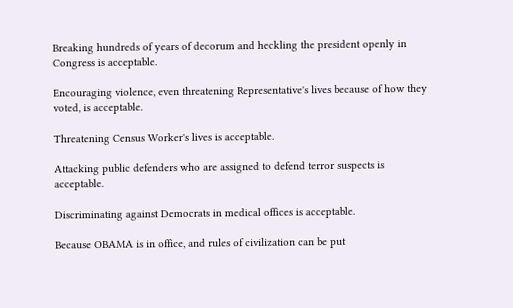Breaking hundreds of years of decorum and heckling the president openly in Congress is acceptable.

Encouraging violence, even threatening Representative's lives because of how they voted, is acceptable.

Threatening Census Worker's lives is acceptable.

Attacking public defenders who are assigned to defend terror suspects is acceptable.

Discriminating against Democrats in medical offices is acceptable.

Because OBAMA is in office, and rules of civilization can be put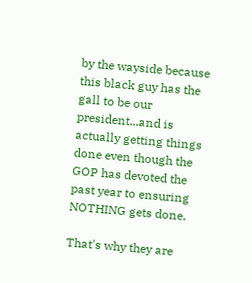by the wayside because this black guy has the gall to be our president...and is actually getting things done even though the GOP has devoted the past year to ensuring NOTHING gets done.

That's why they are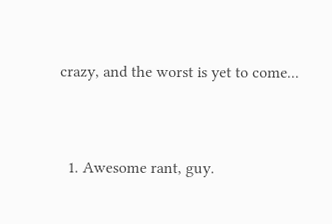crazy, and the worst is yet to come...


  1. Awesome rant, guy.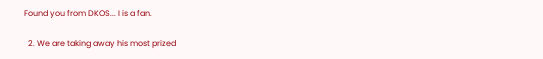Found you from DKOS... I is a fan.

  2. We are taking away his most prized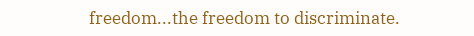freedom...the freedom to discriminate.